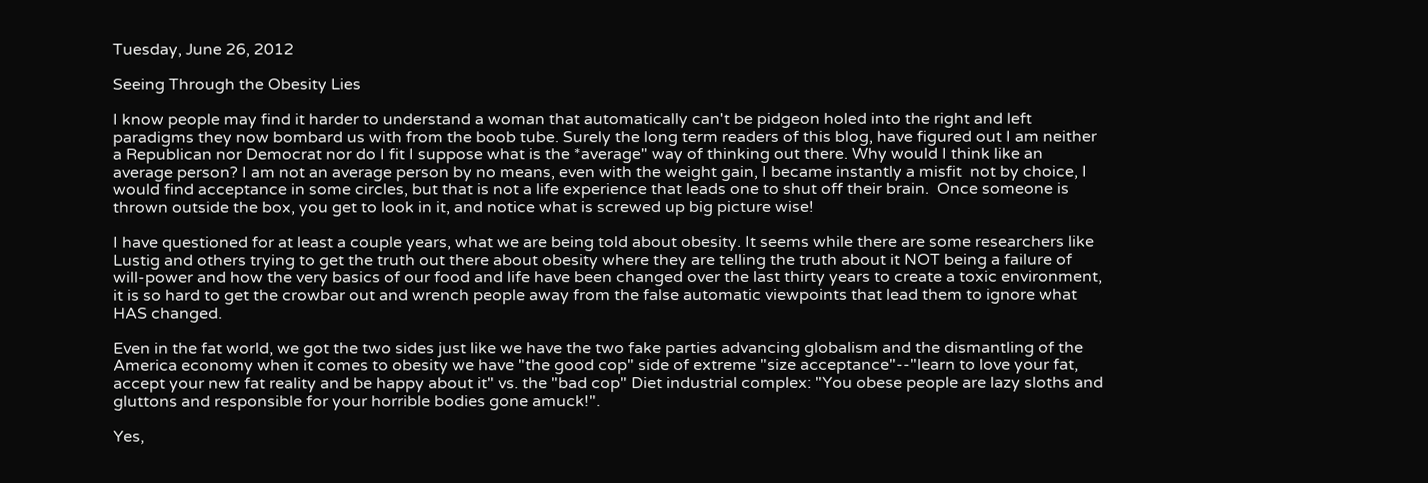Tuesday, June 26, 2012

Seeing Through the Obesity Lies

I know people may find it harder to understand a woman that automatically can't be pidgeon holed into the right and left paradigms they now bombard us with from the boob tube. Surely the long term readers of this blog, have figured out I am neither a Republican nor Democrat nor do I fit I suppose what is the *average" way of thinking out there. Why would I think like an average person? I am not an average person by no means, even with the weight gain, I became instantly a misfit  not by choice, I would find acceptance in some circles, but that is not a life experience that leads one to shut off their brain.  Once someone is thrown outside the box, you get to look in it, and notice what is screwed up big picture wise!

I have questioned for at least a couple years, what we are being told about obesity. It seems while there are some researchers like Lustig and others trying to get the truth out there about obesity where they are telling the truth about it NOT being a failure of will-power and how the very basics of our food and life have been changed over the last thirty years to create a toxic environment, it is so hard to get the crowbar out and wrench people away from the false automatic viewpoints that lead them to ignore what HAS changed.

Even in the fat world, we got the two sides just like we have the two fake parties advancing globalism and the dismantling of the America economy when it comes to obesity we have "the good cop" side of extreme "size acceptance"--"learn to love your fat, accept your new fat reality and be happy about it" vs. the "bad cop" Diet industrial complex: "You obese people are lazy sloths and gluttons and responsible for your horrible bodies gone amuck!".

Yes,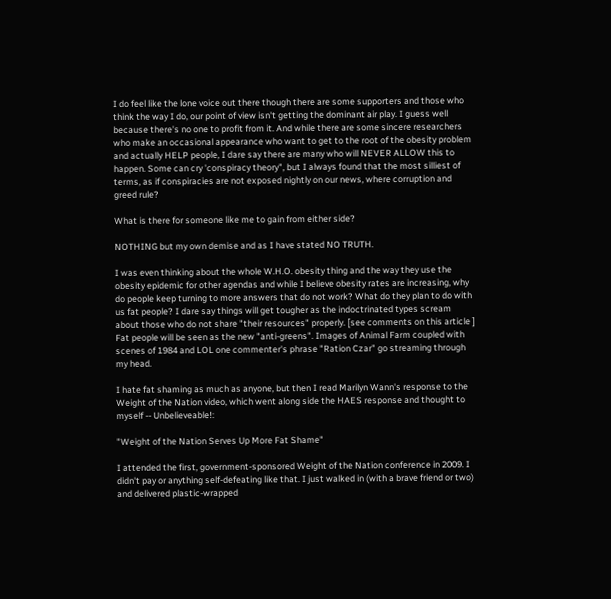I do feel like the lone voice out there though there are some supporters and those who think the way I do, our point of view isn't getting the dominant air play. I guess well because there's no one to profit from it. And while there are some sincere researchers who make an occasional appearance who want to get to the root of the obesity problem and actually HELP people, I dare say there are many who will NEVER ALLOW this to happen. Some can cry 'conspiracy theory", but I always found that the most silliest of terms, as if conspiracies are not exposed nightly on our news, where corruption and greed rule?

What is there for someone like me to gain from either side?

NOTHING but my own demise and as I have stated NO TRUTH.

I was even thinking about the whole W.H.O. obesity thing and the way they use the obesity epidemic for other agendas and while I believe obesity rates are increasing, why do people keep turning to more answers that do not work? What do they plan to do with us fat people? I dare say things will get tougher as the indoctrinated types scream about those who do not share "their resources" properly. [see comments on this article ] Fat people will be seen as the new "anti-greens". Images of Animal Farm coupled with scenes of 1984 and LOL one commenter's phrase "Ration Czar" go streaming through my head.

I hate fat shaming as much as anyone, but then I read Marilyn Wann's response to the Weight of the Nation video, which went along side the HAES response and thought to myself -- Unbelieveable!:

"Weight of the Nation Serves Up More Fat Shame"

I attended the first, government-sponsored Weight of the Nation conference in 2009. I didn't pay or anything self-defeating like that. I just walked in (with a brave friend or two) and delivered plastic-wrapped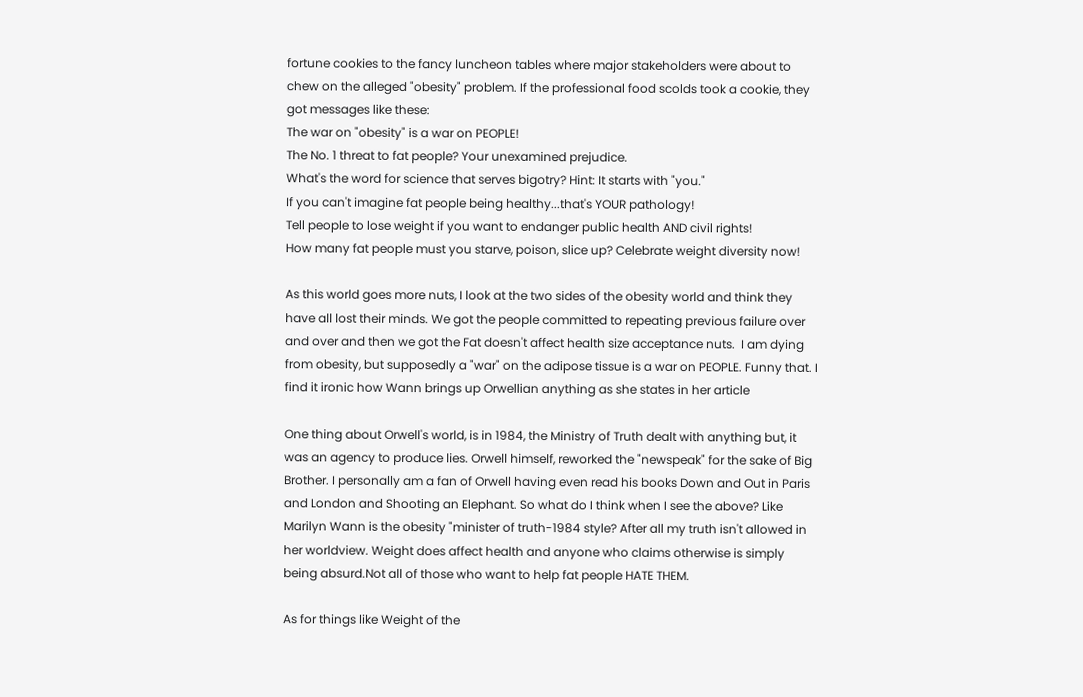fortune cookies to the fancy luncheon tables where major stakeholders were about to chew on the alleged "obesity" problem. If the professional food scolds took a cookie, they got messages like these:
The war on "obesity" is a war on PEOPLE!
The No. 1 threat to fat people? Your unexamined prejudice.
What's the word for science that serves bigotry? Hint: It starts with "you."
If you can't imagine fat people being healthy...that's YOUR pathology!
Tell people to lose weight if you want to endanger public health AND civil rights!
How many fat people must you starve, poison, slice up? Celebrate weight diversity now!

As this world goes more nuts, I look at the two sides of the obesity world and think they have all lost their minds. We got the people committed to repeating previous failure over and over and then we got the Fat doesn't affect health size acceptance nuts.  I am dying from obesity, but supposedly a "war" on the adipose tissue is a war on PEOPLE. Funny that. I find it ironic how Wann brings up Orwellian anything as she states in her article

One thing about Orwell's world, is in 1984, the Ministry of Truth dealt with anything but, it was an agency to produce lies. Orwell himself, reworked the "newspeak" for the sake of Big Brother. I personally am a fan of Orwell having even read his books Down and Out in Paris and London and Shooting an Elephant. So what do I think when I see the above? Like Marilyn Wann is the obesity "minister of truth-1984 style? After all my truth isn't allowed in her worldview. Weight does affect health and anyone who claims otherwise is simply being absurd.Not all of those who want to help fat people HATE THEM.

As for things like Weight of the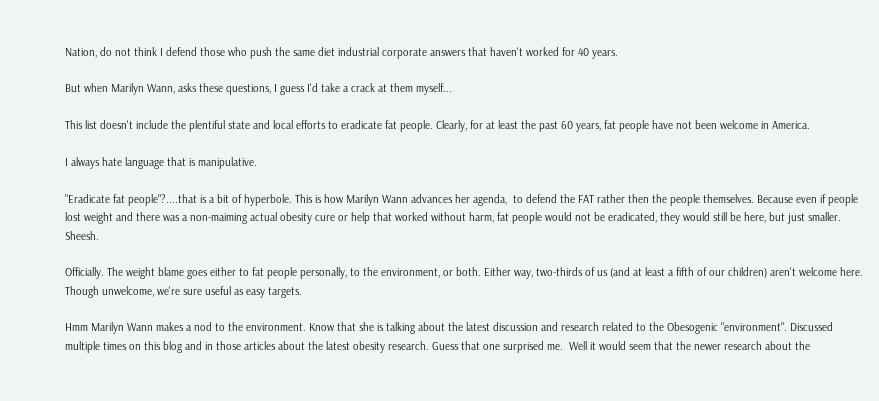Nation, do not think I defend those who push the same diet industrial corporate answers that haven't worked for 40 years.

But when Marilyn Wann, asks these questions, I guess I'd take a crack at them myself...

This list doesn't include the plentiful state and local efforts to eradicate fat people. Clearly, for at least the past 60 years, fat people have not been welcome in America.

I always hate language that is manipulative.

"Eradicate fat people"?....that is a bit of hyperbole. This is how Marilyn Wann advances her agenda,  to defend the FAT rather then the people themselves. Because even if people lost weight and there was a non-maiming actual obesity cure or help that worked without harm, fat people would not be eradicated, they would still be here, but just smaller. Sheesh.

Officially. The weight blame goes either to fat people personally, to the environment, or both. Either way, two-thirds of us (and at least a fifth of our children) aren't welcome here. Though unwelcome, we're sure useful as easy targets.

Hmm Marilyn Wann makes a nod to the environment. Know that she is talking about the latest discussion and research related to the Obesogenic "environment". Discussed multiple times on this blog and in those articles about the latest obesity research. Guess that one surprised me.  Well it would seem that the newer research about the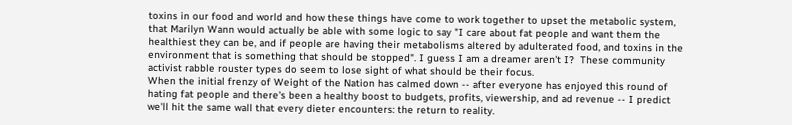toxins in our food and world and how these things have come to work together to upset the metabolic system, that Marilyn Wann would actually be able with some logic to say "I care about fat people and want them the healthiest they can be, and if people are having their metabolisms altered by adulterated food, and toxins in the environment that is something that should be stopped". I guess I am a dreamer aren't I?  These community activist rabble rouster types do seem to lose sight of what should be their focus.
When the initial frenzy of Weight of the Nation has calmed down -- after everyone has enjoyed this round of hating fat people and there's been a healthy boost to budgets, profits, viewership, and ad revenue -- I predict we'll hit the same wall that every dieter encounters: the return to reality.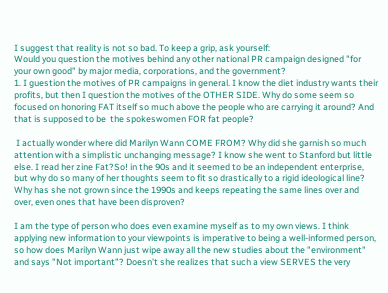I suggest that reality is not so bad. To keep a grip, ask yourself:
Would you question the motives behind any other national PR campaign designed "for your own good" by major media, corporations, and the government?
1. I guestion the motives of PR campaigns in general. I know the diet industry wants their profits, but then I question the motives of the OTHER SIDE. Why do some seem so focused on honoring FAT itself so much above the people who are carrying it around? And that is supposed to be  the spokeswomen FOR fat people?

 I actually wonder where did Marilyn Wann COME FROM? Why did she garnish so much attention with a simplistic unchanging message? I know she went to Stanford but little else. I read her zine Fat?So! in the 90s and it seemed to be an independent enterprise, but why do so many of her thoughts seem to fit so drastically to a rigid ideological line? Why has she not grown since the 1990s and keeps repeating the same lines over and over, even ones that have been disproven?

I am the type of person who does even examine myself as to my own views. I think applying new information to your viewpoints is imperative to being a well-informed person, so how does Marilyn Wann just wipe away all the new studies about the "environment" and says "Not important"? Doesn't she realizes that such a view SERVES the very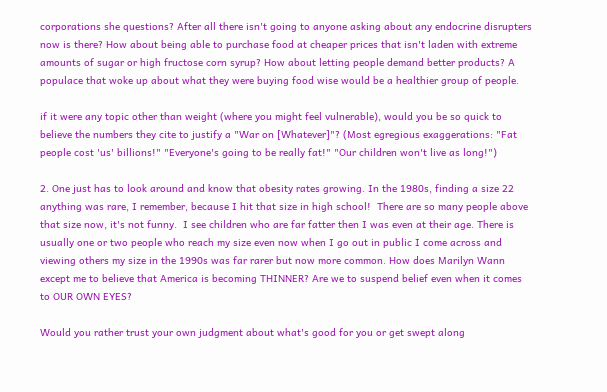corporations she questions? After all there isn't going to anyone asking about any endocrine disrupters now is there? How about being able to purchase food at cheaper prices that isn't laden with extreme amounts of sugar or high fructose corn syrup? How about letting people demand better products? A populace that woke up about what they were buying food wise would be a healthier group of people.

if it were any topic other than weight (where you might feel vulnerable), would you be so quick to believe the numbers they cite to justify a "War on [Whatever]"? (Most egregious exaggerations: "Fat people cost 'us' billions!" "Everyone's going to be really fat!" "Our children won't live as long!")

2. One just has to look around and know that obesity rates growing. In the 1980s, finding a size 22 anything was rare, I remember, because I hit that size in high school!  There are so many people above that size now, it's not funny.  I see children who are far fatter then I was even at their age. There is usually one or two people who reach my size even now when I go out in public I come across and viewing others my size in the 1990s was far rarer but now more common. How does Marilyn Wann except me to believe that America is becoming THINNER? Are we to suspend belief even when it comes to OUR OWN EYES?

Would you rather trust your own judgment about what's good for you or get swept along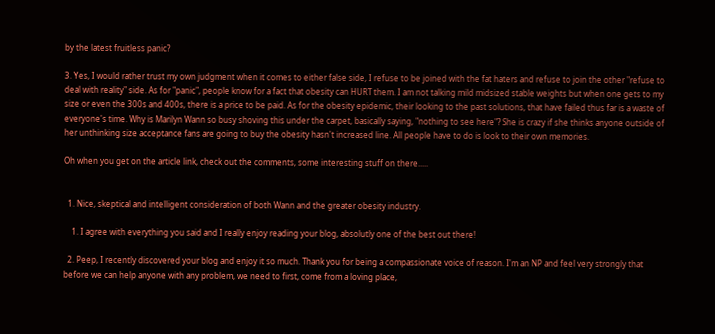by the latest fruitless panic?

3. Yes, I would rather trust my own judgment when it comes to either false side, I refuse to be joined with the fat haters and refuse to join the other "refuse to deal with reality" side. As for "panic", people know for a fact that obesity can HURT them. I am not talking mild midsized stable weights but when one gets to my size or even the 300s and 400s, there is a price to be paid. As for the obesity epidemic, their looking to the past solutions, that have failed thus far is a waste of everyone's time. Why is Marilyn Wann so busy shoving this under the carpet, basically saying, "nothing to see here"? She is crazy if she thinks anyone outside of her unthinking size acceptance fans are going to buy the obesity hasn't increased line. All people have to do is look to their own memories.

Oh when you get on the article link, check out the comments, some interesting stuff on there.....


  1. Nice, skeptical and intelligent consideration of both Wann and the greater obesity industry.

    1. I agree with everything you said and I really enjoy reading your blog, absolutly one of the best out there!

  2. Peep, I recently discovered your blog and enjoy it so much. Thank you for being a compassionate voice of reason. I'm an NP and feel very strongly that before we can help anyone with any problem, we need to first, come from a loving place,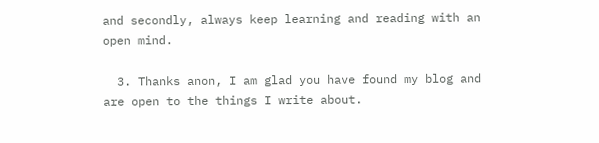and secondly, always keep learning and reading with an open mind.

  3. Thanks anon, I am glad you have found my blog and are open to the things I write about.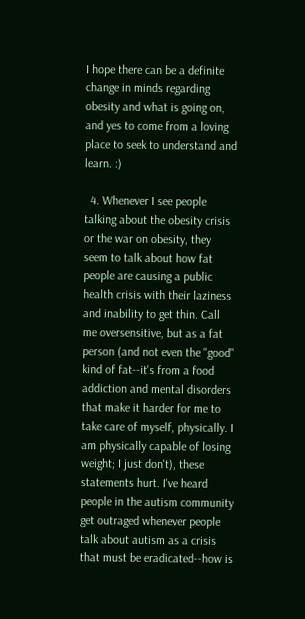I hope there can be a definite change in minds regarding obesity and what is going on, and yes to come from a loving place to seek to understand and learn. :)

  4. Whenever I see people talking about the obesity crisis or the war on obesity, they seem to talk about how fat people are causing a public health crisis with their laziness and inability to get thin. Call me oversensitive, but as a fat person (and not even the "good" kind of fat--it's from a food addiction and mental disorders that make it harder for me to take care of myself, physically. I am physically capable of losing weight; I just don't), these statements hurt. I've heard people in the autism community get outraged whenever people talk about autism as a crisis that must be eradicated--how is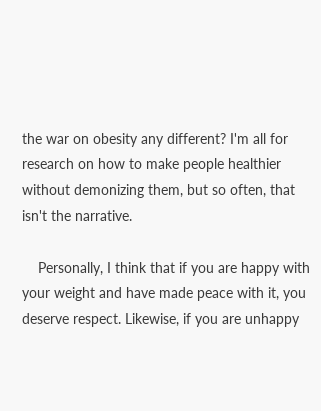the war on obesity any different? I'm all for research on how to make people healthier without demonizing them, but so often, that isn't the narrative.

    Personally, I think that if you are happy with your weight and have made peace with it, you deserve respect. Likewise, if you are unhappy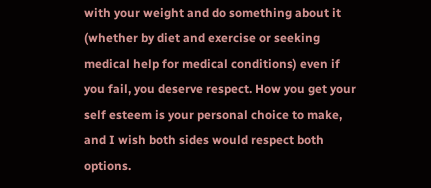with your weight and do something about it (whether by diet and exercise or seeking medical help for medical conditions) even if you fail, you deserve respect. How you get your self esteem is your personal choice to make, and I wish both sides would respect both options.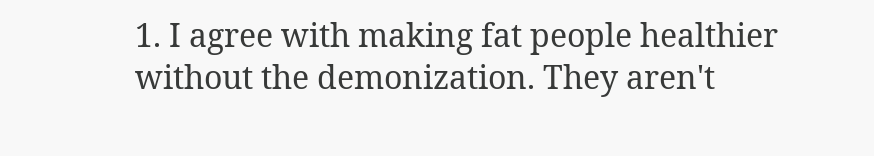1. I agree with making fat people healthier without the demonization. They aren't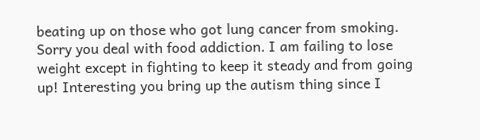beating up on those who got lung cancer from smoking. Sorry you deal with food addiction. I am failing to lose weight except in fighting to keep it steady and from going up! Interesting you bring up the autism thing since I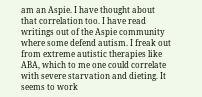am an Aspie. I have thought about that correlation too. I have read writings out of the Aspie community where some defend autism. I freak out from extreme autistic therapies like ABA, which to me one could correlate with severe starvation and dieting. It seems to work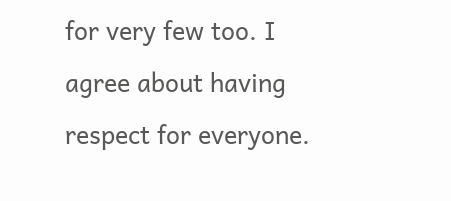for very few too. I agree about having respect for everyone.